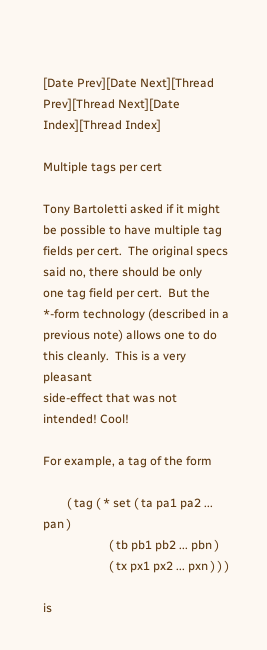[Date Prev][Date Next][Thread Prev][Thread Next][Date Index][Thread Index]

Multiple tags per cert

Tony Bartoletti asked if it might be possible to have multiple tag
fields per cert.  The original specs said no, there should be only
one tag field per cert.  But the *-form technology (described in a
previous note) allows one to do this cleanly.  This is a very pleasant
side-effect that was not intended! Cool!

For example, a tag of the form

        ( tag ( * set ( ta pa1 pa2 ... pan )
                      ( tb pb1 pb2 ... pbn )
                      ( tx px1 px2 ... pxn ) ) )

is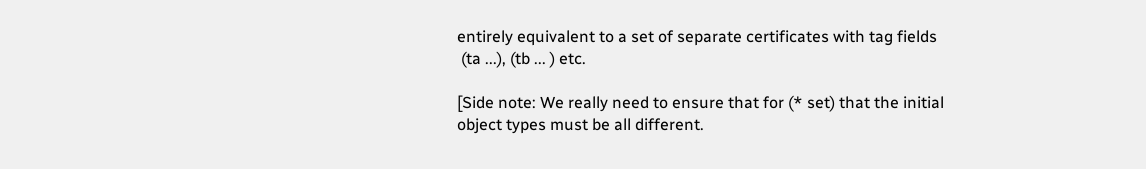entirely equivalent to a set of separate certificates with tag fields
 (ta ...), (tb ... ) etc.

[Side note: We really need to ensure that for (* set) that the initial
object types must be all different.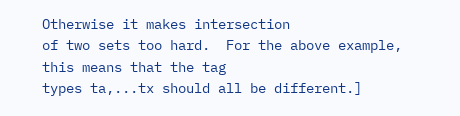Otherwise it makes intersection
of two sets too hard.  For the above example, this means that the tag
types ta,...tx should all be different.]